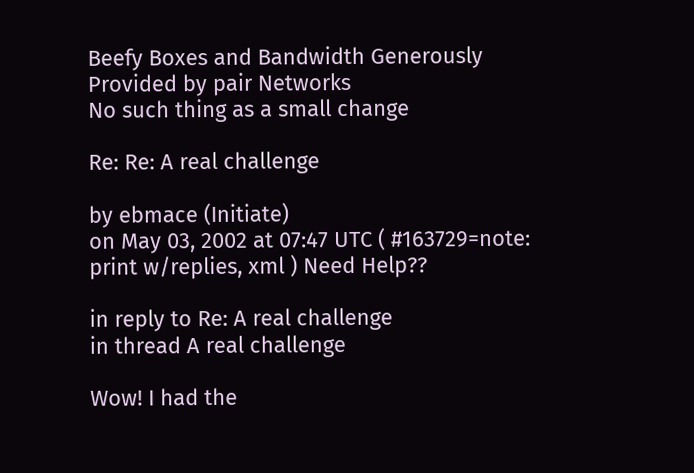Beefy Boxes and Bandwidth Generously Provided by pair Networks
No such thing as a small change

Re: Re: A real challenge

by ebmace (Initiate)
on May 03, 2002 at 07:47 UTC ( #163729=note: print w/replies, xml ) Need Help??

in reply to Re: A real challenge
in thread A real challenge

Wow! I had the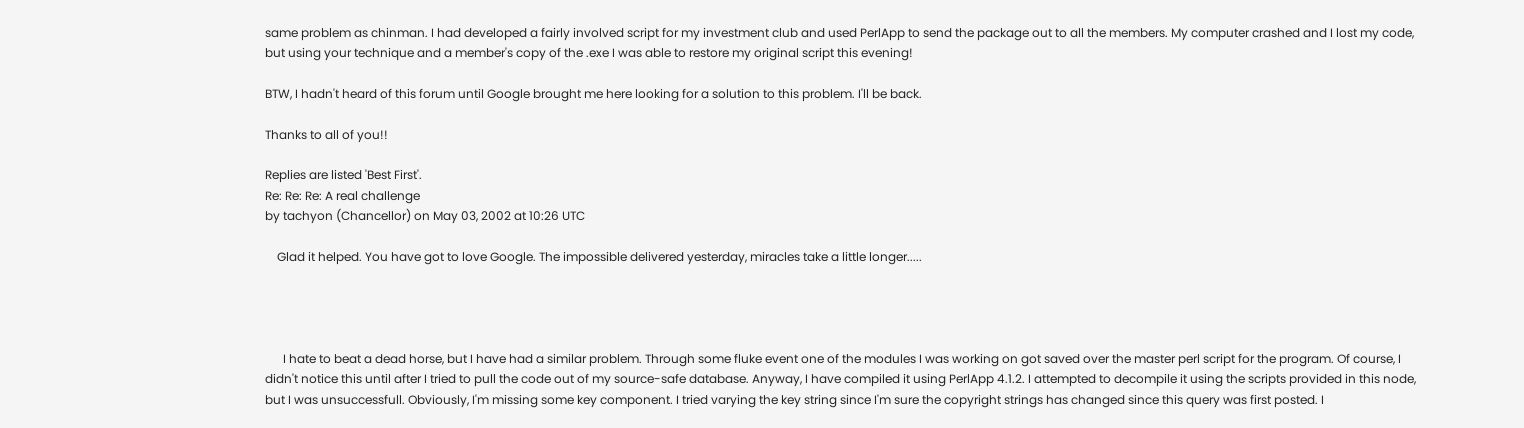same problem as chinman. I had developed a fairly involved script for my investment club and used PerlApp to send the package out to all the members. My computer crashed and I lost my code, but using your technique and a member's copy of the .exe I was able to restore my original script this evening!

BTW, I hadn't heard of this forum until Google brought me here looking for a solution to this problem. I'll be back.

Thanks to all of you!!

Replies are listed 'Best First'.
Re: Re: Re: A real challenge
by tachyon (Chancellor) on May 03, 2002 at 10:26 UTC

    Glad it helped. You have got to love Google. The impossible delivered yesterday, miracles take a little longer.....




      I hate to beat a dead horse, but I have had a similar problem. Through some fluke event one of the modules I was working on got saved over the master perl script for the program. Of course, I didn't notice this until after I tried to pull the code out of my source-safe database. Anyway, I have compiled it using PerlApp 4.1.2. I attempted to decompile it using the scripts provided in this node, but I was unsuccessfull. Obviously, I'm missing some key component. I tried varying the key string since I'm sure the copyright strings has changed since this query was first posted. I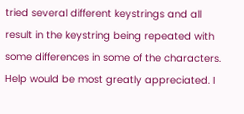tried several different keystrings and all result in the keystring being repeated with some differences in some of the characters. Help would be most greatly appreciated. I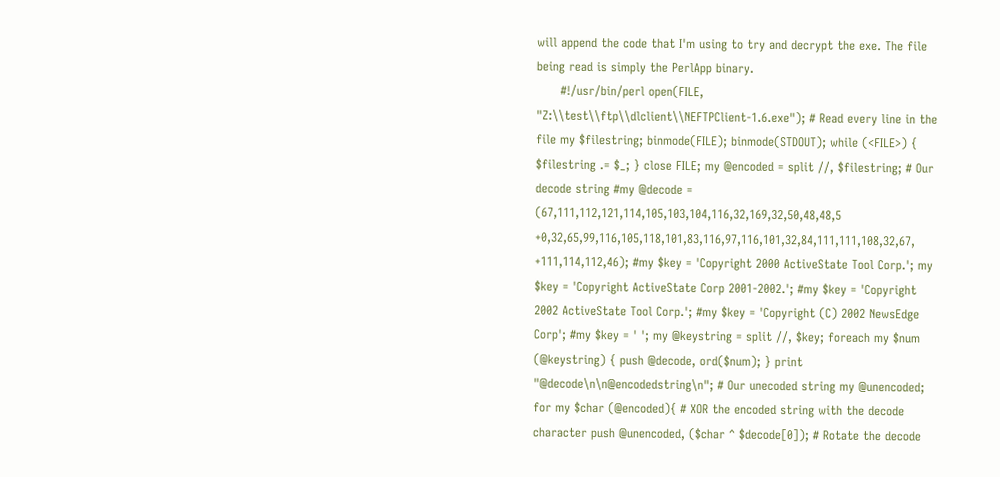will append the code that I'm using to try and decrypt the exe. The file being read is simply the PerlApp binary.
      #!/usr/bin/perl open(FILE, "Z:\\test\\ftp\\dlclient\\NEFTPClient-1.6.exe"); # Read every line in the file my $filestring; binmode(FILE); binmode(STDOUT); while (<FILE>) { $filestring .= $_; } close FILE; my @encoded = split //, $filestring; # Our decode string #my @decode = (67,111,112,121,114,105,103,104,116,32,169,32,50,48,48,5 +0,32,65,99,116,105,118,101,83,116,97,116,101,32,84,111,111,108,32,67, +111,114,112,46); #my $key = 'Copyright 2000 ActiveState Tool Corp.'; my $key = 'Copyright ActiveState Corp 2001-2002.'; #my $key = 'Copyright 2002 ActiveState Tool Corp.'; #my $key = 'Copyright (C) 2002 NewsEdge Corp'; #my $key = ' '; my @keystring = split //, $key; foreach my $num (@keystring) { push @decode, ord($num); } print "@decode\n\n@encodedstring\n"; # Our unecoded string my @unencoded; for my $char (@encoded){ # XOR the encoded string with the decode character push @unencoded, ($char ^ $decode[0]); # Rotate the decode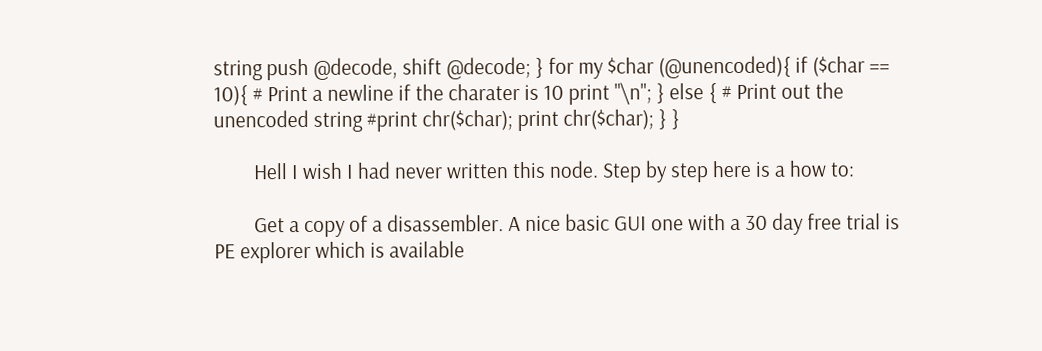string push @decode, shift @decode; } for my $char (@unencoded){ if ($char == 10){ # Print a newline if the charater is 10 print "\n"; } else { # Print out the unencoded string #print chr($char); print chr($char); } }

        Hell I wish I had never written this node. Step by step here is a how to:

        Get a copy of a disassembler. A nice basic GUI one with a 30 day free trial is PE explorer which is available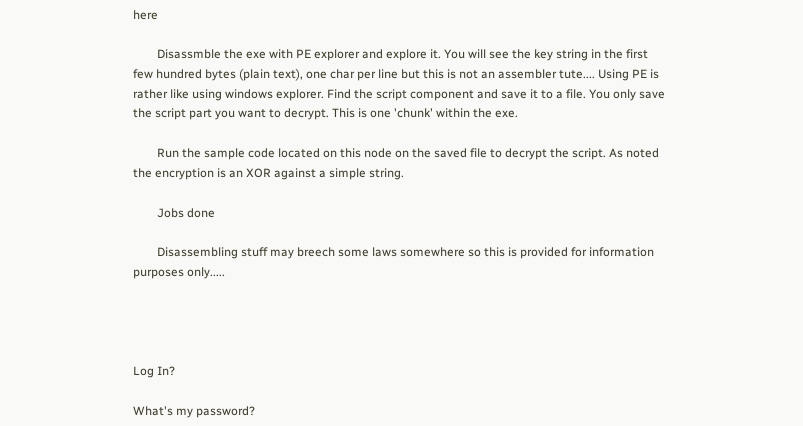here

        Disassmble the exe with PE explorer and explore it. You will see the key string in the first few hundred bytes (plain text), one char per line but this is not an assembler tute.... Using PE is rather like using windows explorer. Find the script component and save it to a file. You only save the script part you want to decrypt. This is one 'chunk' within the exe.

        Run the sample code located on this node on the saved file to decrypt the script. As noted the encryption is an XOR against a simple string.

        Jobs done

        Disassembling stuff may breech some laws somewhere so this is provided for information purposes only.....




Log In?

What's my password?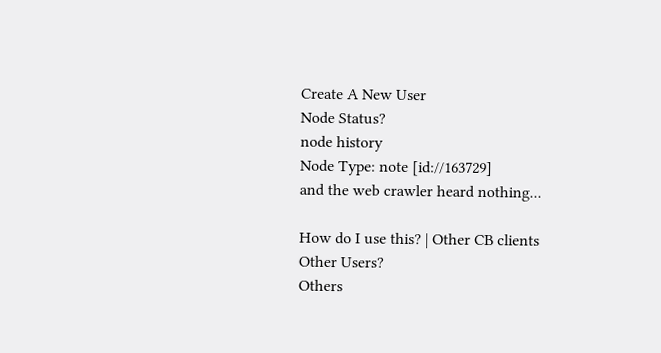Create A New User
Node Status?
node history
Node Type: note [id://163729]
and the web crawler heard nothing...

How do I use this? | Other CB clients
Other Users?
Others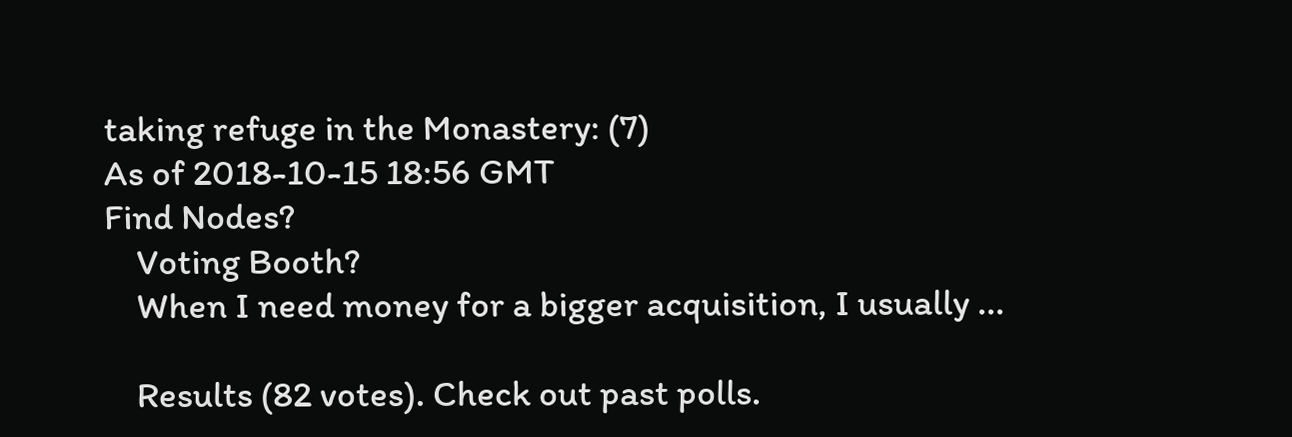taking refuge in the Monastery: (7)
As of 2018-10-15 18:56 GMT
Find Nodes?
    Voting Booth?
    When I need money for a bigger acquisition, I usually ...

    Results (82 votes). Check out past polls.